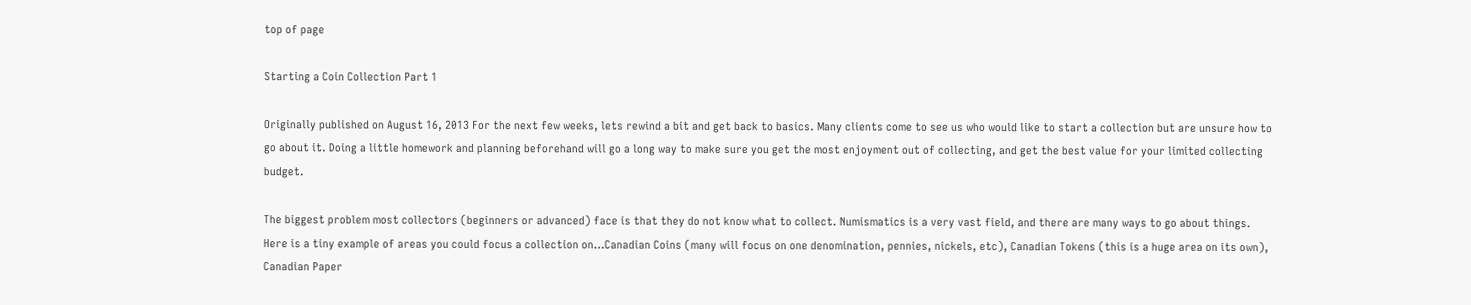top of page

Starting a Coin Collection Part 1

Originally published on August 16, 2013 For the next few weeks, lets rewind a bit and get back to basics. Many clients come to see us who would like to start a collection but are unsure how to go about it. Doing a little homework and planning beforehand will go a long way to make sure you get the most enjoyment out of collecting, and get the best value for your limited collecting budget.

The biggest problem most collectors (beginners or advanced) face is that they do not know what to collect. Numismatics is a very vast field, and there are many ways to go about things. Here is a tiny example of areas you could focus a collection on…Canadian Coins (many will focus on one denomination, pennies, nickels, etc), Canadian Tokens (this is a huge area on its own), Canadian Paper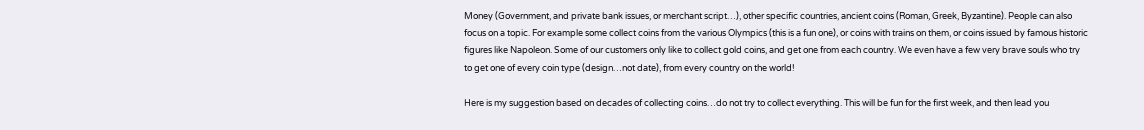Money (Government, and private bank issues, or merchant script…), other specific countries, ancient coins (Roman, Greek, Byzantine). People can also focus on a topic. For example some collect coins from the various Olympics (this is a fun one), or coins with trains on them, or coins issued by famous historic figures like Napoleon. Some of our customers only like to collect gold coins, and get one from each country. We even have a few very brave souls who try to get one of every coin type (design…not date), from every country on the world!

Here is my suggestion based on decades of collecting coins…do not try to collect everything. This will be fun for the first week, and then lead you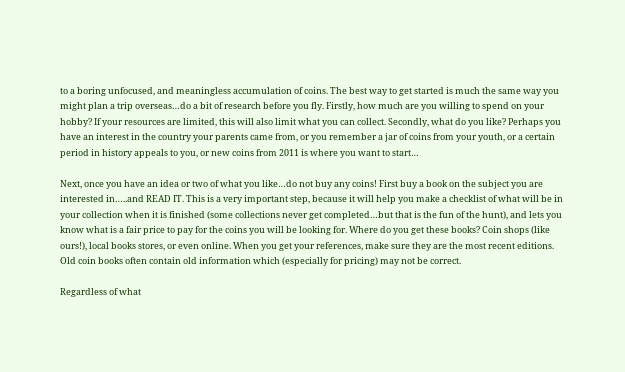to a boring unfocused, and meaningless accumulation of coins. The best way to get started is much the same way you might plan a trip overseas…do a bit of research before you fly. Firstly, how much are you willing to spend on your hobby? If your resources are limited, this will also limit what you can collect. Secondly, what do you like? Perhaps you have an interest in the country your parents came from, or you remember a jar of coins from your youth, or a certain period in history appeals to you, or new coins from 2011 is where you want to start…

Next, once you have an idea or two of what you like…do not buy any coins! First buy a book on the subject you are interested in…..and READ IT. This is a very important step, because it will help you make a checklist of what will be in your collection when it is finished (some collections never get completed…but that is the fun of the hunt), and lets you know what is a fair price to pay for the coins you will be looking for. Where do you get these books? Coin shops (like ours!), local books stores, or even online. When you get your references, make sure they are the most recent editions. Old coin books often contain old information which (especially for pricing) may not be correct.

Regardless of what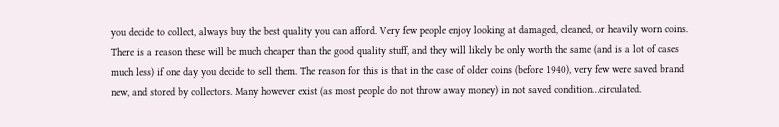you decide to collect, always buy the best quality you can afford. Very few people enjoy looking at damaged, cleaned, or heavily worn coins. There is a reason these will be much cheaper than the good quality stuff, and they will likely be only worth the same (and is a lot of cases much less) if one day you decide to sell them. The reason for this is that in the case of older coins (before 1940), very few were saved brand new, and stored by collectors. Many however exist (as most people do not throw away money) in not saved condition…circulated.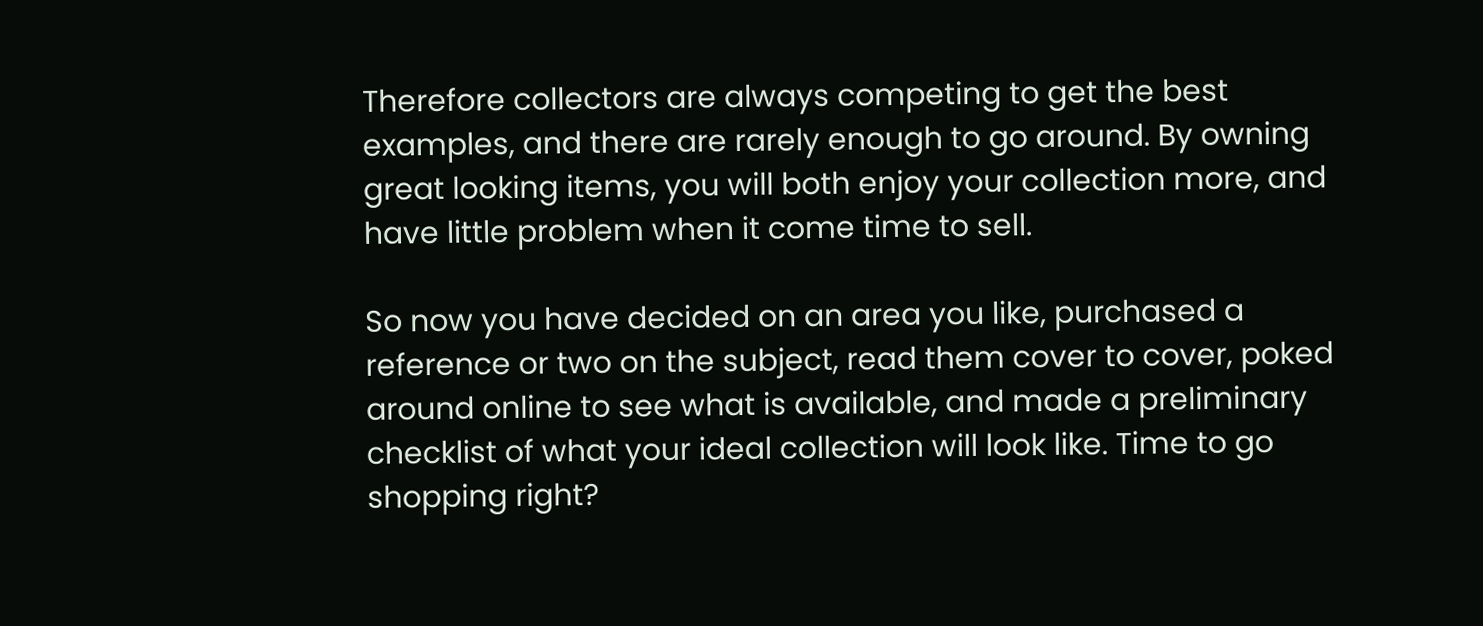Therefore collectors are always competing to get the best examples, and there are rarely enough to go around. By owning great looking items, you will both enjoy your collection more, and have little problem when it come time to sell.

So now you have decided on an area you like, purchased a reference or two on the subject, read them cover to cover, poked around online to see what is available, and made a preliminary checklist of what your ideal collection will look like. Time to go shopping right?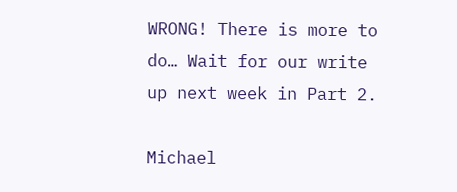WRONG! There is more to do… Wait for our write up next week in Part 2.

Michael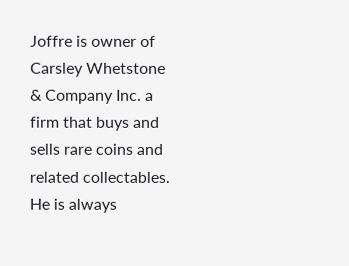Joffre is owner of Carsley Whetstone & Company Inc. a firm that buys and sells rare coins and related collectables. He is always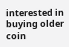interested in buying older coin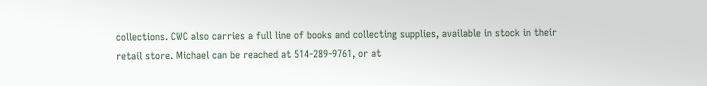collections. CWC also carries a full line of books and collecting supplies, available in stock in their retail store. Michael can be reached at 514-289-9761, or at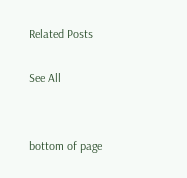Related Posts

See All


bottom of page